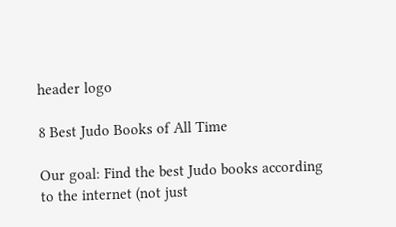header logo

8 Best Judo Books of All Time

Our goal: Find the best Judo books according to the internet (not just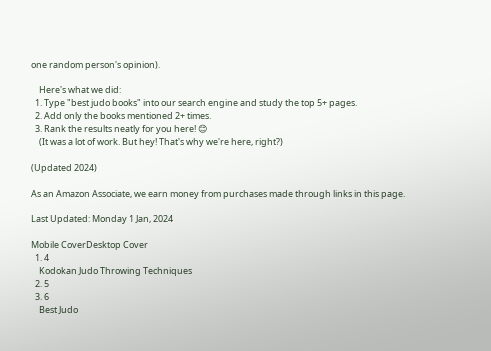one random person's opinion).

    Here's what we did:
  1. Type "best judo books" into our search engine and study the top 5+ pages.
  2. Add only the books mentioned 2+ times.
  3. Rank the results neatly for you here! 😊
    (It was a lot of work. But hey! That's why we're here, right?)

(Updated 2024)

As an Amazon Associate, we earn money from purchases made through links in this page.

Last Updated: Monday 1 Jan, 2024

Mobile CoverDesktop Cover
  1. 4
    Kodokan Judo Throwing Techniques
  2. 5
  3. 6
    Best Judo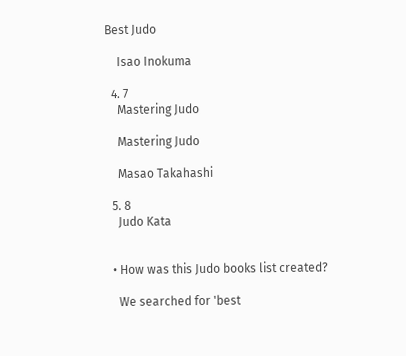Best Judo

    Isao Inokuma

  4. 7
    Mastering Judo

    Mastering Judo

    Masao Takahashi

  5. 8
    Judo Kata


  • How was this Judo books list created?

    We searched for 'best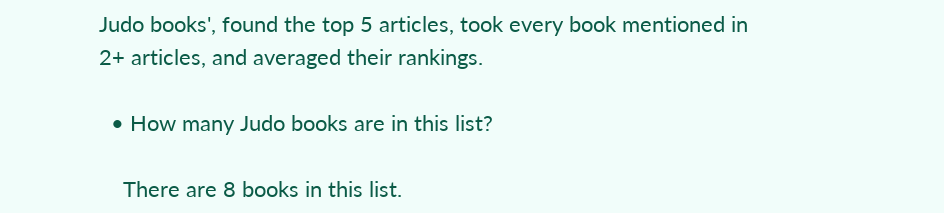Judo books', found the top 5 articles, took every book mentioned in 2+ articles, and averaged their rankings.

  • How many Judo books are in this list?

    There are 8 books in this list.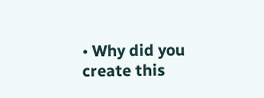• Why did you create this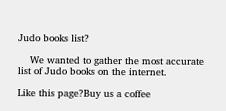Judo books list?

    We wanted to gather the most accurate list of Judo books on the internet.

Like this page?Buy us a coffee